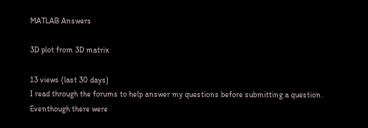MATLAB Answers

3D plot from 3D matrix

13 views (last 30 days)
I read through the forums to help answer my questions before submitting a question. Eventhough there were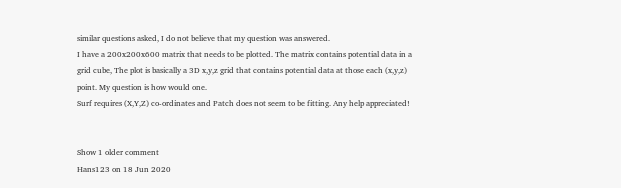similar questions asked, I do not believe that my question was answered.
I have a 200x200x600 matrix that needs to be plotted. The matrix contains potential data in a grid cube, The plot is basically a 3D x,y,z grid that contains potential data at those each (x,y,z) point. My question is how would one.
Surf requires (X,Y,Z) co-ordinates and Patch does not seem to be fitting. Any help appreciated!


Show 1 older comment
Hans123 on 18 Jun 2020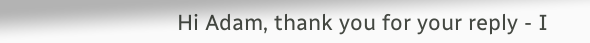Hi Adam, thank you for your reply - I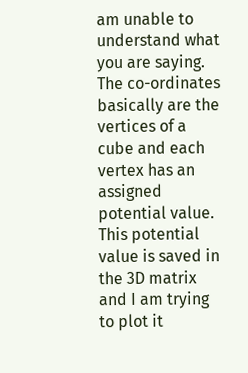am unable to understand what you are saying. The co-ordinates basically are the vertices of a cube and each vertex has an assigned potential value. This potential value is saved in the 3D matrix and I am trying to plot it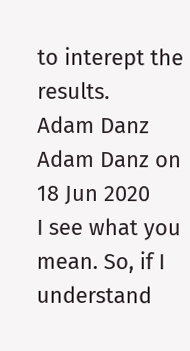to interept the results.
Adam Danz
Adam Danz on 18 Jun 2020
I see what you mean. So, if I understand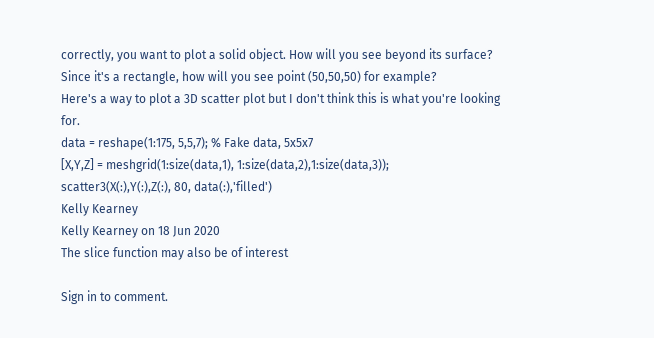correctly, you want to plot a solid object. How will you see beyond its surface? Since it's a rectangle, how will you see point (50,50,50) for example?
Here's a way to plot a 3D scatter plot but I don't think this is what you're looking for.
data = reshape(1:175, 5,5,7); % Fake data, 5x5x7
[X,Y,Z] = meshgrid(1:size(data,1), 1:size(data,2),1:size(data,3));
scatter3(X(:),Y(:),Z(:), 80, data(:),'filled')
Kelly Kearney
Kelly Kearney on 18 Jun 2020
The slice function may also be of interest

Sign in to comment.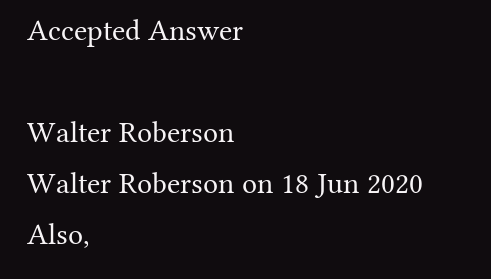Accepted Answer

Walter Roberson
Walter Roberson on 18 Jun 2020
Also,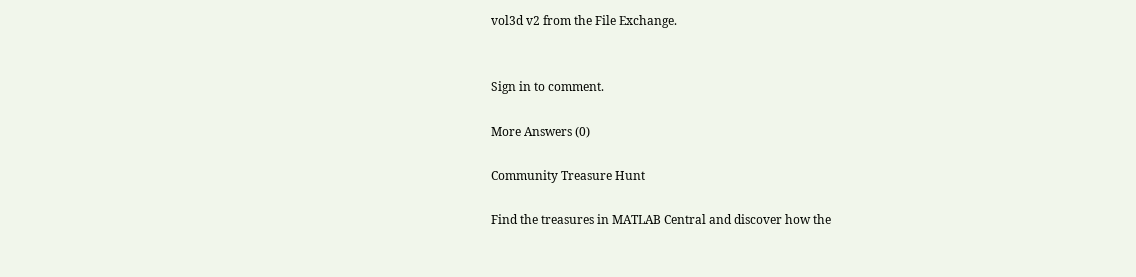vol3d v2 from the File Exchange.


Sign in to comment.

More Answers (0)

Community Treasure Hunt

Find the treasures in MATLAB Central and discover how the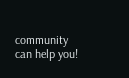community can help you!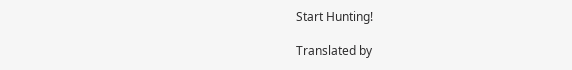Start Hunting!

Translated by